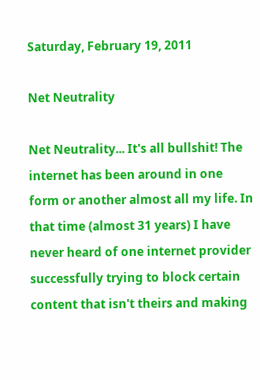Saturday, February 19, 2011

Net Neutrality

Net Neutrality... It's all bullshit! The internet has been around in one form or another almost all my life. In that time (almost 31 years) I have never heard of one internet provider successfully trying to block certain content that isn't theirs and making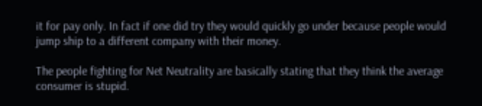it for pay only. In fact if one did try they would quickly go under because people would jump ship to a different company with their money.

The people fighting for Net Neutrality are basically stating that they think the average consumer is stupid.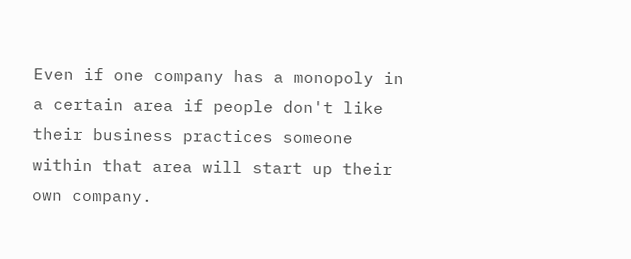Even if one company has a monopoly in a certain area if people don't like their business practices someone within that area will start up their own company.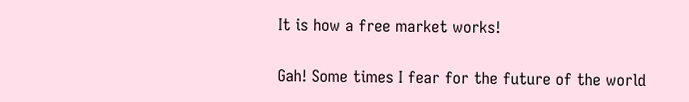It is how a free market works!

Gah! Some times I fear for the future of the world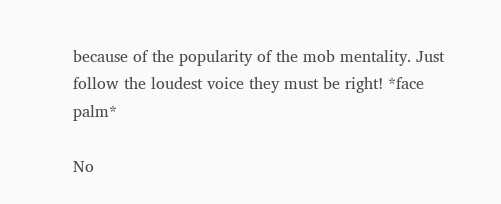because of the popularity of the mob mentality. Just follow the loudest voice they must be right! *face palm*

No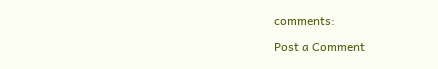comments:

Post a Comment